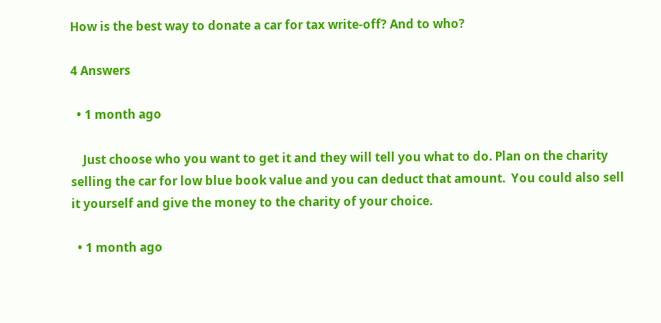How is the best way to donate a car for tax write-off? And to who?

4 Answers

  • 1 month ago

    Just choose who you want to get it and they will tell you what to do. Plan on the charity selling the car for low blue book value and you can deduct that amount.  You could also sell it yourself and give the money to the charity of your choice.

  • 1 month ago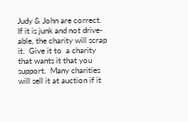Judy & John are correct.  If it is junk and not drive-able, the charity will scrap it.  Give it to  a charity that wants it that you support.  Many charities will sell it at auction if it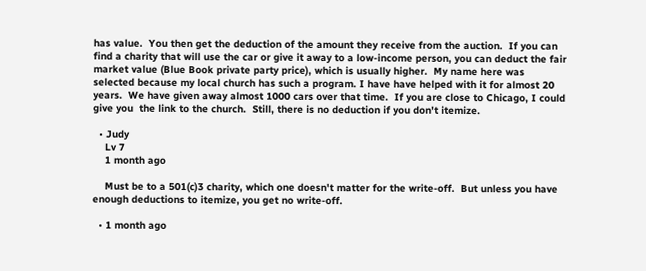has value.  You then get the deduction of the amount they receive from the auction.  If you can find a charity that will use the car or give it away to a low-income person, you can deduct the fair market value (Blue Book private party price), which is usually higher.  My name here was selected because my local church has such a program. I have have helped with it for almost 20 years.  We have given away almost 1000 cars over that time.  If you are close to Chicago, I could give you  the link to the church.  Still, there is no deduction if you don't itemize.

  • Judy
    Lv 7
    1 month ago

    Must be to a 501(c)3 charity, which one doesn't matter for the write-off.  But unless you have enough deductions to itemize, you get no write-off.

  • 1 month ago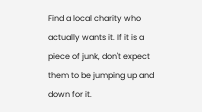Find a local charity who actually wants it. If it is a piece of junk, don't expect them to be jumping up and down for it.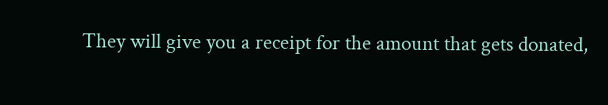They will give you a receipt for the amount that gets donated,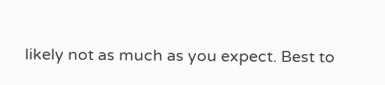likely not as much as you expect. Best to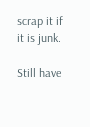scrap it if it is junk.

Still have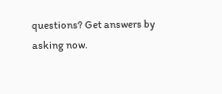questions? Get answers by asking now.